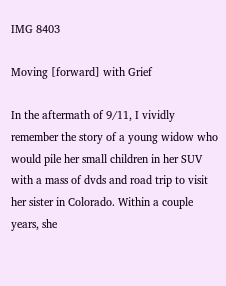IMG 8403

Moving [forward] with Grief

In the aftermath of 9/11, I vividly remember the story of a young widow who would pile her small children in her SUV with a mass of dvds and road trip to visit her sister in Colorado. Within a couple years, she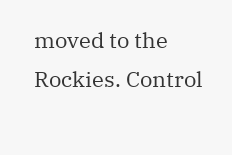moved to the Rockies. Control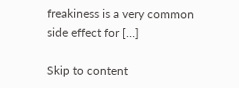freakiness is a very common side effect for […]

Skip to content